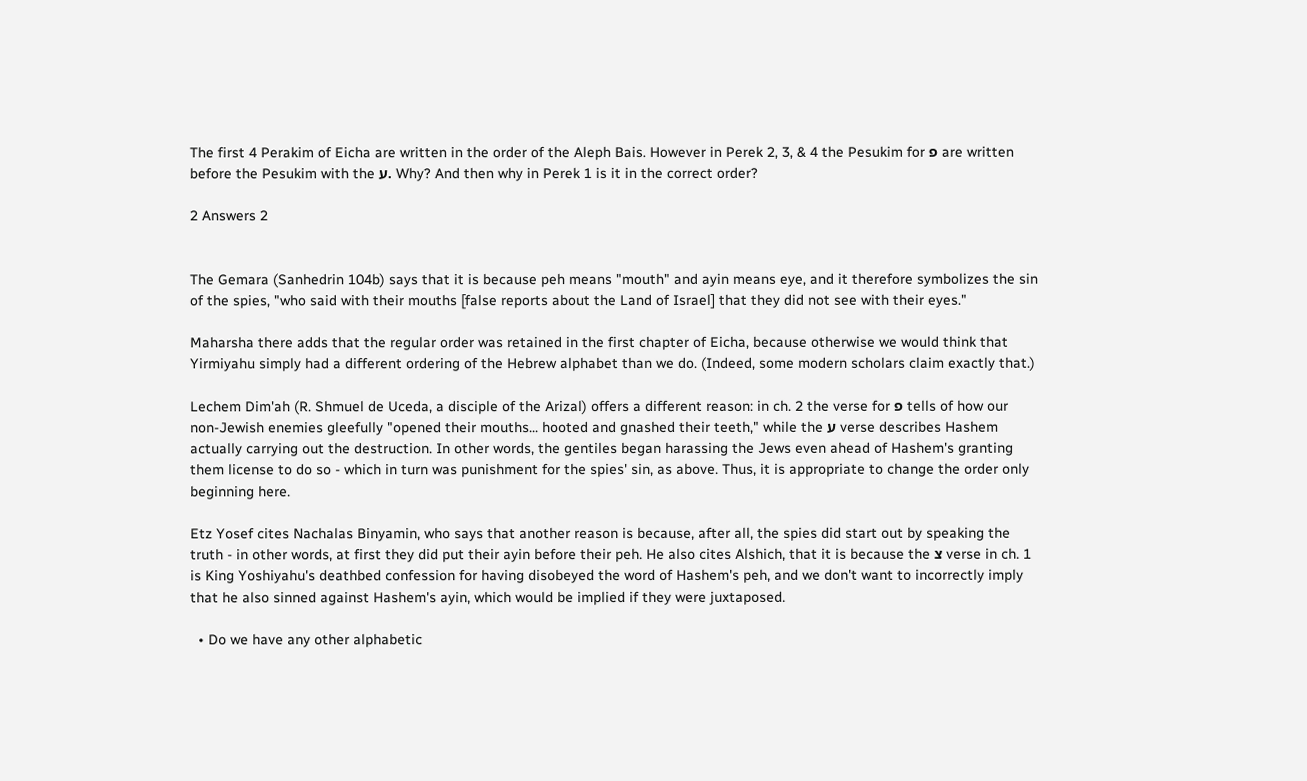The first 4 Perakim of Eicha are written in the order of the Aleph Bais. However in Perek 2, 3, & 4 the Pesukim for פ are written before the Pesukim with the ע. Why? And then why in Perek 1 is it in the correct order?

2 Answers 2


The Gemara (Sanhedrin 104b) says that it is because peh means "mouth" and ayin means eye, and it therefore symbolizes the sin of the spies, "who said with their mouths [false reports about the Land of Israel] that they did not see with their eyes."

Maharsha there adds that the regular order was retained in the first chapter of Eicha, because otherwise we would think that Yirmiyahu simply had a different ordering of the Hebrew alphabet than we do. (Indeed, some modern scholars claim exactly that.)

Lechem Dim'ah (R. Shmuel de Uceda, a disciple of the Arizal) offers a different reason: in ch. 2 the verse for פ tells of how our non-Jewish enemies gleefully "opened their mouths... hooted and gnashed their teeth," while the ע verse describes Hashem actually carrying out the destruction. In other words, the gentiles began harassing the Jews even ahead of Hashem's granting them license to do so - which in turn was punishment for the spies' sin, as above. Thus, it is appropriate to change the order only beginning here.

Etz Yosef cites Nachalas Binyamin, who says that another reason is because, after all, the spies did start out by speaking the truth - in other words, at first they did put their ayin before their peh. He also cites Alshich, that it is because the צ verse in ch. 1 is King Yoshiyahu's deathbed confession for having disobeyed the word of Hashem's peh, and we don't want to incorrectly imply that he also sinned against Hashem's ayin, which would be implied if they were juxtaposed.

  • Do we have any other alphabetic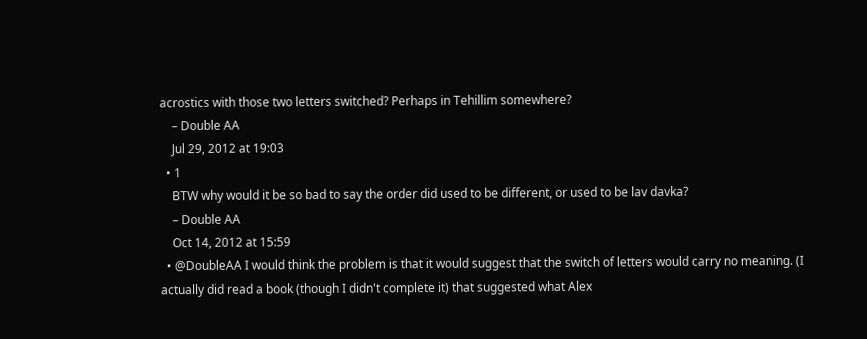acrostics with those two letters switched? Perhaps in Tehillim somewhere?
    – Double AA
    Jul 29, 2012 at 19:03
  • 1
    BTW why would it be so bad to say the order did used to be different, or used to be lav davka?
    – Double AA
    Oct 14, 2012 at 15:59
  • @DoubleAA I would think the problem is that it would suggest that the switch of letters would carry no meaning. (I actually did read a book (though I didn't complete it) that suggested what Alex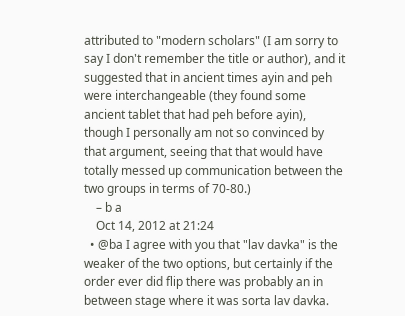attributed to "modern scholars" (I am sorry to say I don't remember the title or author), and it suggested that in ancient times ayin and peh were interchangeable (they found some ancient tablet that had peh before ayin), though I personally am not so convinced by that argument, seeing that that would have totally messed up communication between the two groups in terms of 70-80.)
    – b a
    Oct 14, 2012 at 21:24
  • @ba I agree with you that "lav davka" is the weaker of the two options, but certainly if the order ever did flip there was probably an in between stage where it was sorta lav davka.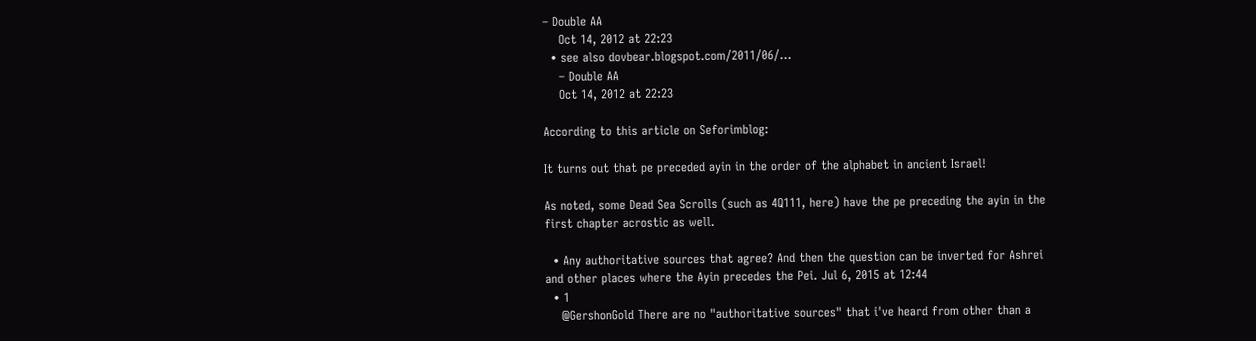– Double AA
    Oct 14, 2012 at 22:23
  • see also dovbear.blogspot.com/2011/06/…
    – Double AA
    Oct 14, 2012 at 22:23

According to this article on Seforimblog:

It turns out that pe preceded ayin in the order of the alphabet in ancient Israel!

As noted, some Dead Sea Scrolls (such as 4Q111, here) have the pe preceding the ayin in the first chapter acrostic as well.

  • Any authoritative sources that agree? And then the question can be inverted for Ashrei and other places where the Ayin precedes the Pei. Jul 6, 2015 at 12:44
  • 1
    @GershonGold There are no "authoritative sources" that i've heard from other than a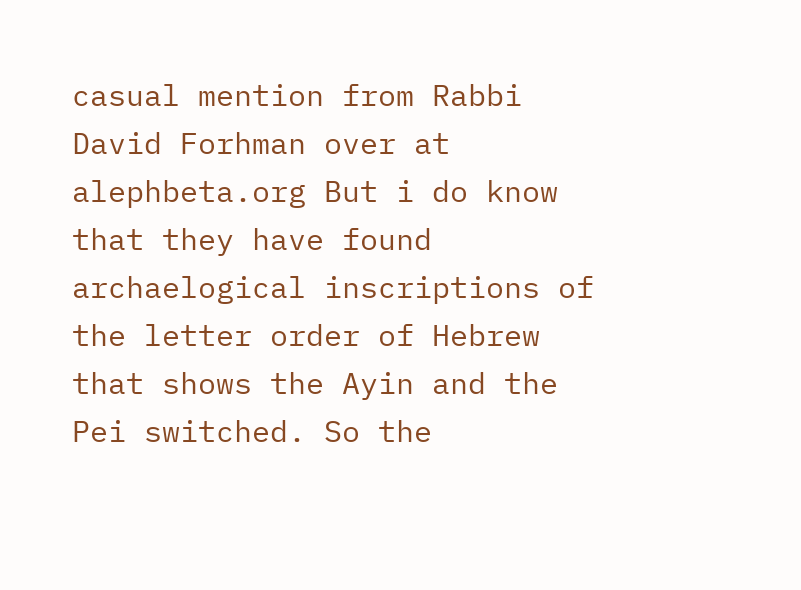casual mention from Rabbi David Forhman over at alephbeta.org But i do know that they have found archaelogical inscriptions of the letter order of Hebrew that shows the Ayin and the Pei switched. So the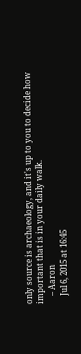only source is archaeology, and it's up to you to decide how important that is in your daily walk.
    – Aaron
    Jul 6, 2015 at 16:45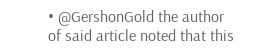• @GershonGold the author of said article noted that this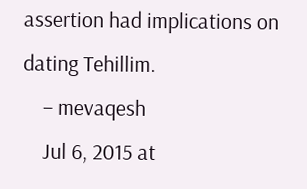assertion had implications on dating Tehillim.
    – mevaqesh
    Jul 6, 2015 at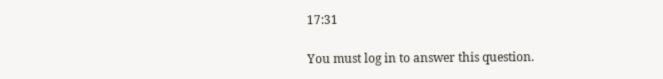17:31

You must log in to answer this question.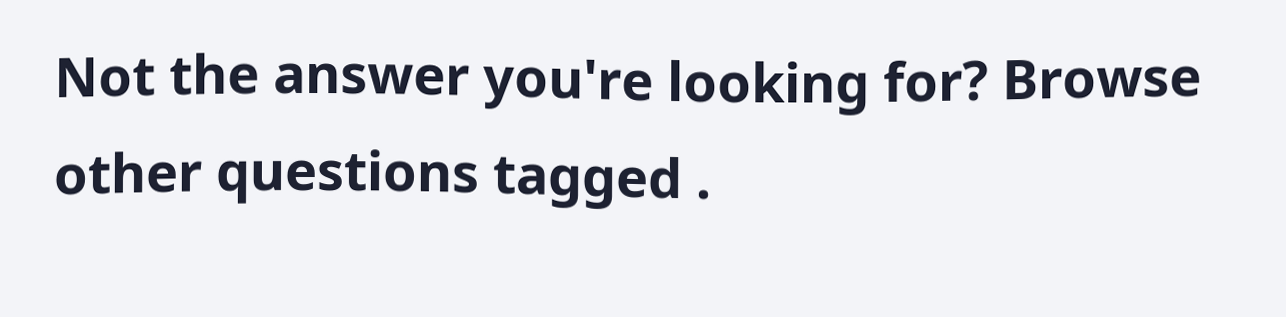Not the answer you're looking for? Browse other questions tagged .